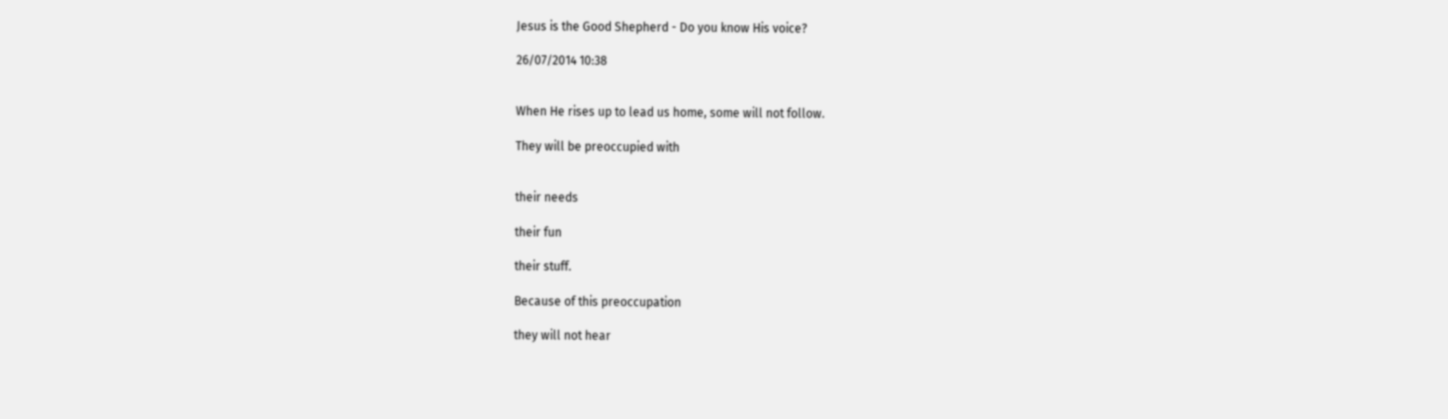Jesus is the Good Shepherd - Do you know His voice?

26/07/2014 10:38


When He rises up to lead us home, some will not follow.

They will be preoccupied with


their needs

their fun

their stuff.

Because of this preoccupation

they will not hear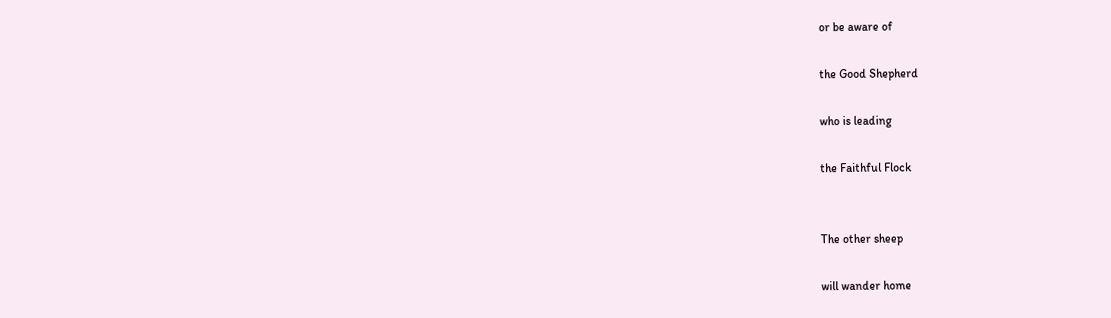or be aware of

the Good Shepherd

who is leading

the Faithful Flock


The other sheep

will wander home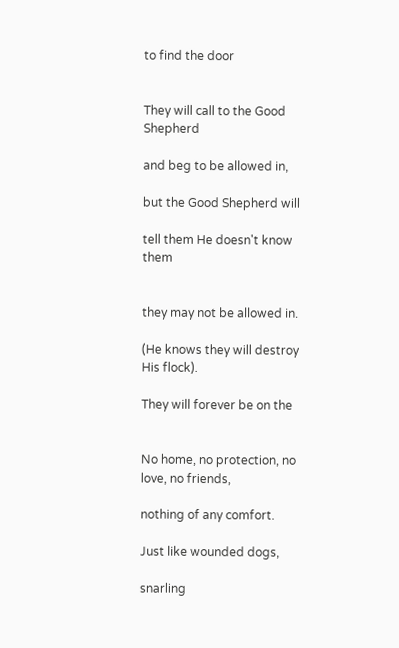to find the door


They will call to the Good Shepherd

and beg to be allowed in,

but the Good Shepherd will

tell them He doesn't know them


they may not be allowed in.

(He knows they will destroy His flock).

They will forever be on the


No home, no protection, no love, no friends,

nothing of any comfort.

Just like wounded dogs,

snarling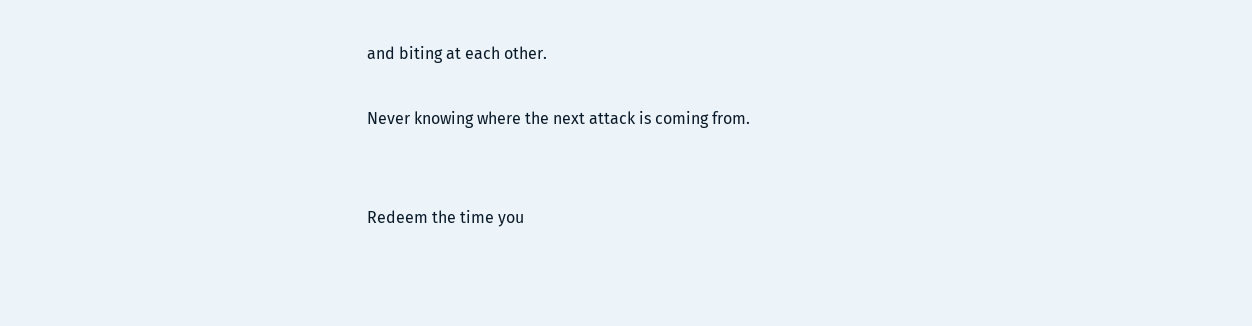and biting at each other.

Never knowing where the next attack is coming from.


Redeem the time you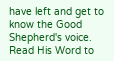have left and get to know the Good Shepherd's voice.  Read His Word to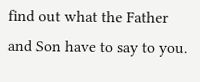find out what the Father and Son have to say to you.